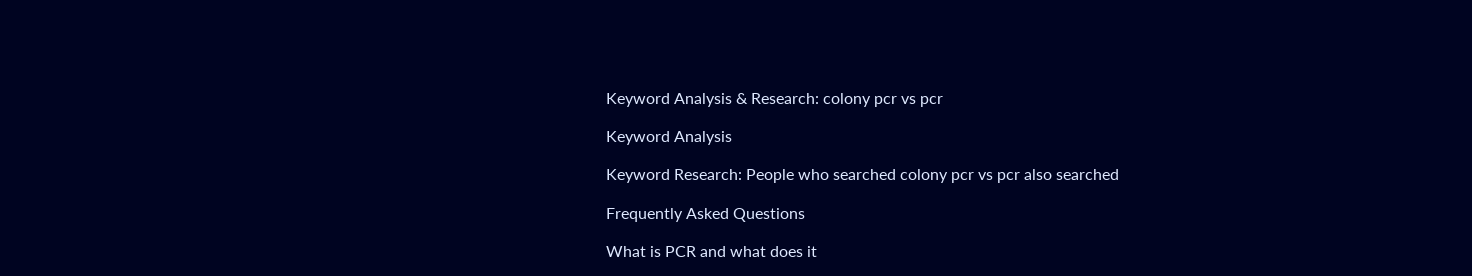Keyword Analysis & Research: colony pcr vs pcr

Keyword Analysis

Keyword Research: People who searched colony pcr vs pcr also searched

Frequently Asked Questions

What is PCR and what does it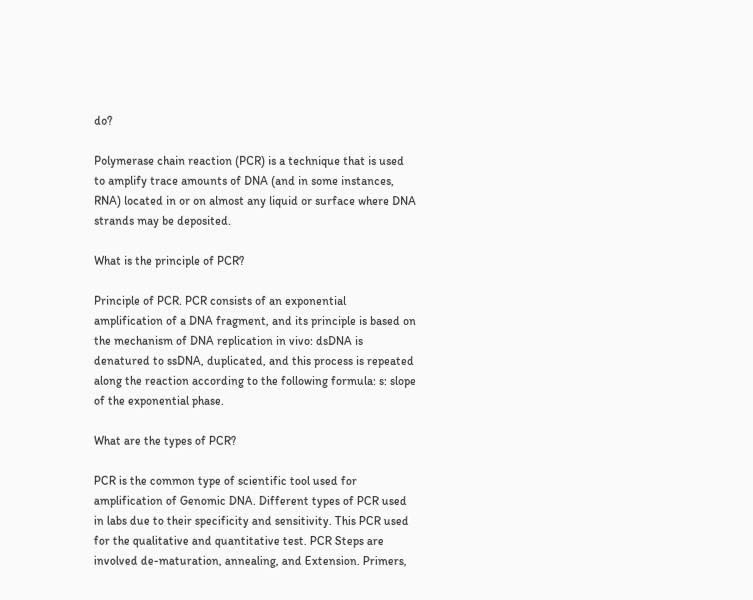do?

Polymerase chain reaction (PCR) is a technique that is used to amplify trace amounts of DNA (and in some instances, RNA) located in or on almost any liquid or surface where DNA strands may be deposited.

What is the principle of PCR?

Principle of PCR. PCR consists of an exponential amplification of a DNA fragment, and its principle is based on the mechanism of DNA replication in vivo: dsDNA is denatured to ssDNA, duplicated, and this process is repeated along the reaction according to the following formula: s: slope of the exponential phase.

What are the types of PCR?

PCR is the common type of scientific tool used for amplification of Genomic DNA. Different types of PCR used in labs due to their specificity and sensitivity. This PCR used for the qualitative and quantitative test. PCR Steps are involved de-maturation, annealing, and Extension. Primers,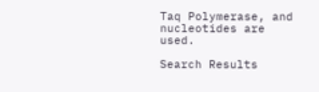Taq Polymerase, and nucleotides are used.

Search Results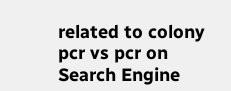related to colony pcr vs pcr on Search Engine